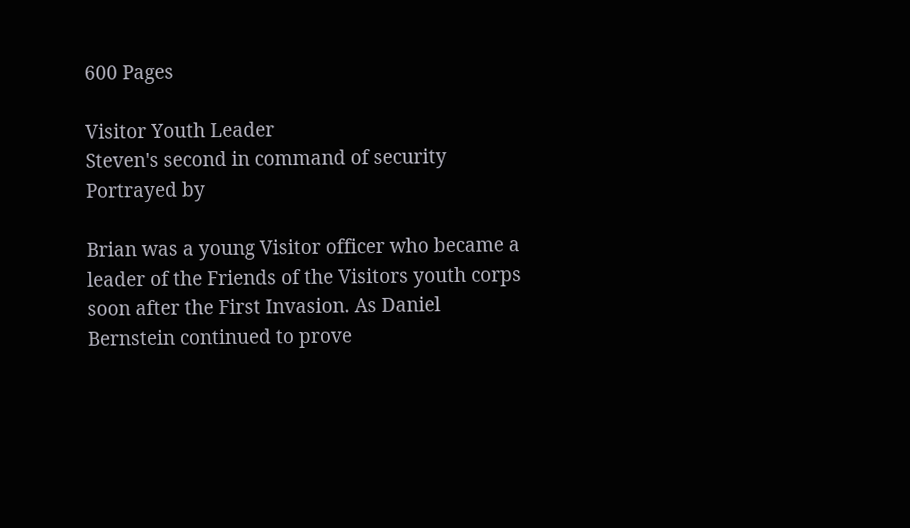600 Pages

Visitor Youth Leader
Steven's second in command of security
Portrayed by

Brian was a young Visitor officer who became a leader of the Friends of the Visitors youth corps soon after the First Invasion. As Daniel Bernstein continued to prove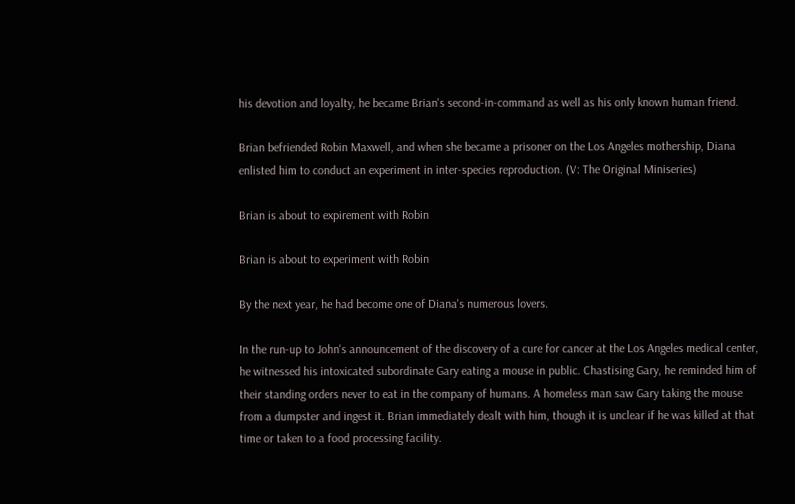his devotion and loyalty, he became Brian's second-in-command as well as his only known human friend.

Brian befriended Robin Maxwell, and when she became a prisoner on the Los Angeles mothership, Diana enlisted him to conduct an experiment in inter-species reproduction. (V: The Original Miniseries)

Brian is about to expirement with Robin

Brian is about to experiment with Robin

By the next year, he had become one of Diana's numerous lovers.

In the run-up to John's announcement of the discovery of a cure for cancer at the Los Angeles medical center, he witnessed his intoxicated subordinate Gary eating a mouse in public. Chastising Gary, he reminded him of their standing orders never to eat in the company of humans. A homeless man saw Gary taking the mouse from a dumpster and ingest it. Brian immediately dealt with him, though it is unclear if he was killed at that time or taken to a food processing facility.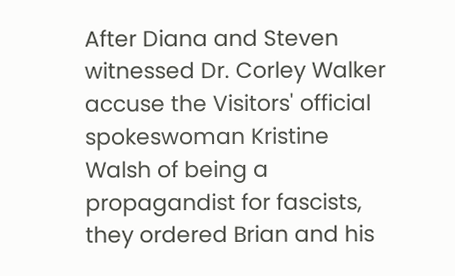After Diana and Steven witnessed Dr. Corley Walker accuse the Visitors' official spokeswoman Kristine Walsh of being a propagandist for fascists, they ordered Brian and his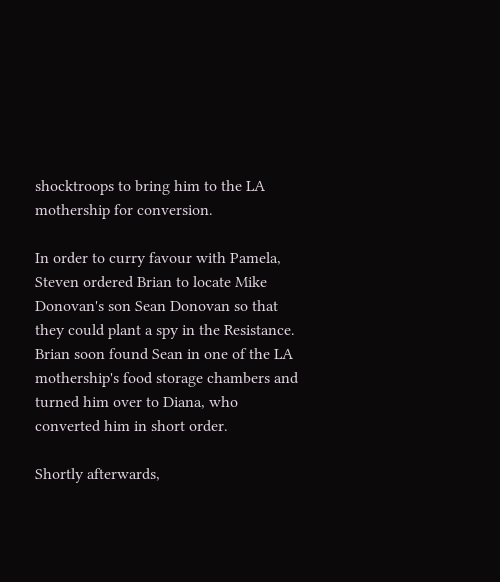shocktroops to bring him to the LA mothership for conversion.

In order to curry favour with Pamela, Steven ordered Brian to locate Mike Donovan's son Sean Donovan so that they could plant a spy in the Resistance. Brian soon found Sean in one of the LA mothership's food storage chambers and turned him over to Diana, who converted him in short order.

Shortly afterwards,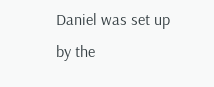Daniel was set up by the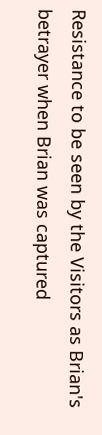Resistance to be seen by the Visitors as Brian's betrayer when Brian was captured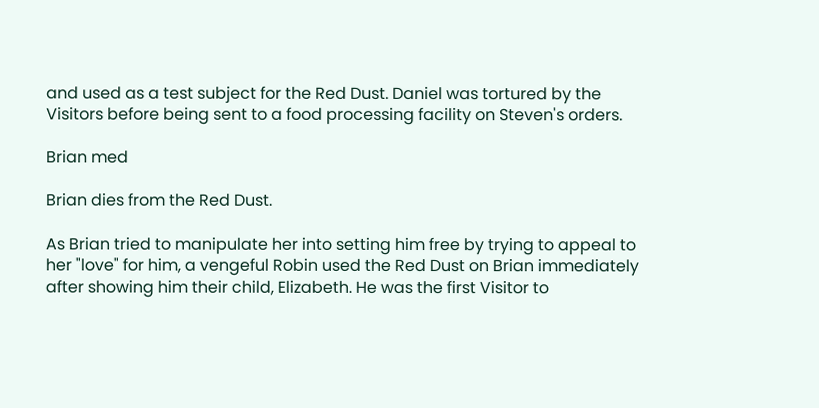and used as a test subject for the Red Dust. Daniel was tortured by the Visitors before being sent to a food processing facility on Steven's orders.

Brian med

Brian dies from the Red Dust.

As Brian tried to manipulate her into setting him free by trying to appeal to her "love" for him, a vengeful Robin used the Red Dust on Brian immediately after showing him their child, Elizabeth. He was the first Visitor to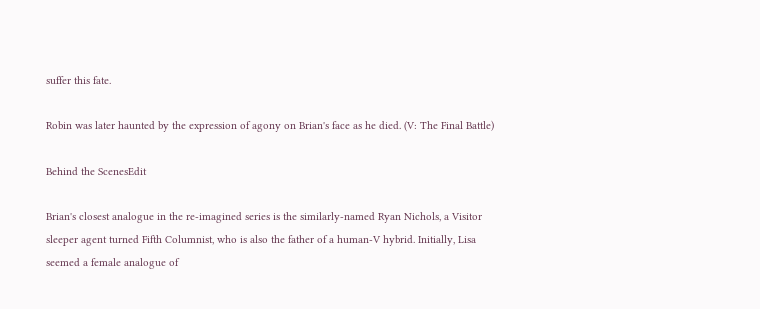suffer this fate.

Robin was later haunted by the expression of agony on Brian's face as he died. (V: The Final Battle)

Behind the ScenesEdit

Brian's closest analogue in the re-imagined series is the similarly-named Ryan Nichols, a Visitor sleeper agent turned Fifth Columnist, who is also the father of a human-V hybrid. Initially, Lisa seemed a female analogue of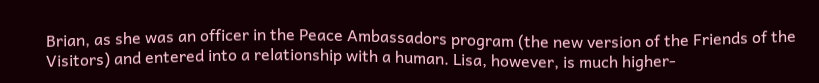Brian, as she was an officer in the Peace Ambassadors program (the new version of the Friends of the Visitors) and entered into a relationship with a human. Lisa, however, is much higher-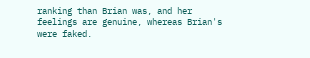ranking than Brian was, and her feelings are genuine, whereas Brian's were faked.